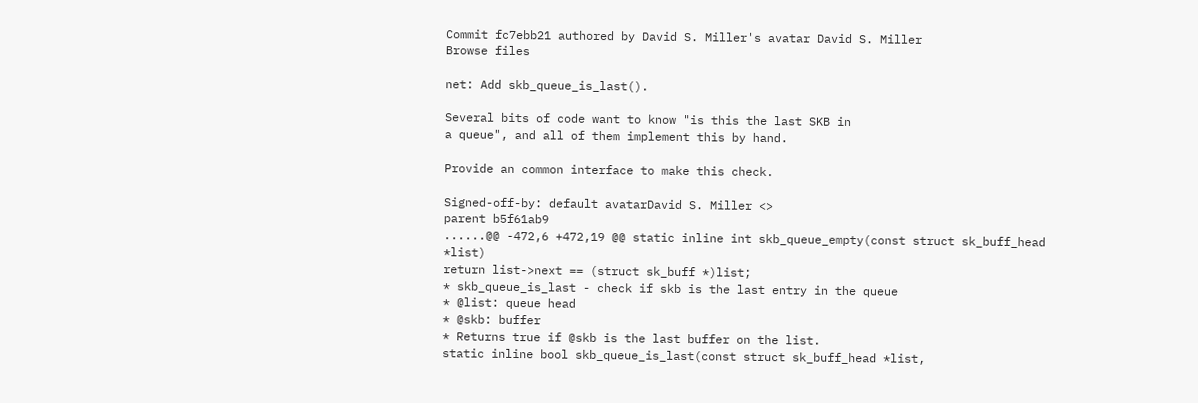Commit fc7ebb21 authored by David S. Miller's avatar David S. Miller
Browse files

net: Add skb_queue_is_last().

Several bits of code want to know "is this the last SKB in
a queue", and all of them implement this by hand.

Provide an common interface to make this check.

Signed-off-by: default avatarDavid S. Miller <>
parent b5f61ab9
......@@ -472,6 +472,19 @@ static inline int skb_queue_empty(const struct sk_buff_head *list)
return list->next == (struct sk_buff *)list;
* skb_queue_is_last - check if skb is the last entry in the queue
* @list: queue head
* @skb: buffer
* Returns true if @skb is the last buffer on the list.
static inline bool skb_queue_is_last(const struct sk_buff_head *list,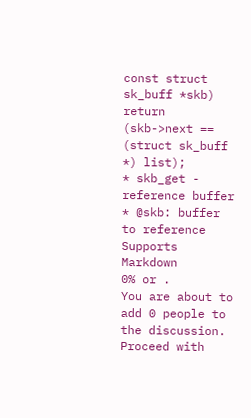const struct sk_buff *skb)
return (skb->next == (struct sk_buff *) list);
* skb_get - reference buffer
* @skb: buffer to reference
Supports Markdown
0% or .
You are about to add 0 people to the discussion. Proceed with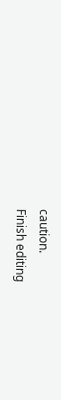caution.
Finish editing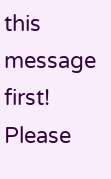this message first!
Please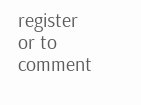register or to comment